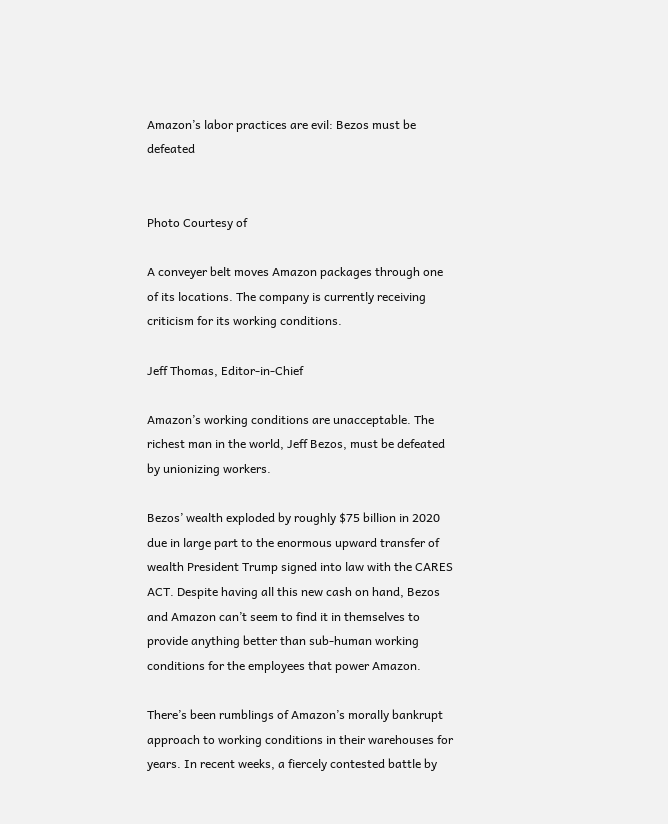Amazon’s labor practices are evil: Bezos must be defeated


Photo Courtesy of

A conveyer belt moves Amazon packages through one of its locations. The company is currently receiving criticism for its working conditions.

Jeff Thomas, Editor-in-Chief

Amazon’s working conditions are unacceptable. The richest man in the world, Jeff Bezos, must be defeated by unionizing workers.

Bezos’ wealth exploded by roughly $75 billion in 2020 due in large part to the enormous upward transfer of wealth President Trump signed into law with the CARES ACT. Despite having all this new cash on hand, Bezos and Amazon can’t seem to find it in themselves to provide anything better than sub-human working conditions for the employees that power Amazon.

There’s been rumblings of Amazon’s morally bankrupt approach to working conditions in their warehouses for years. In recent weeks, a fiercely contested battle by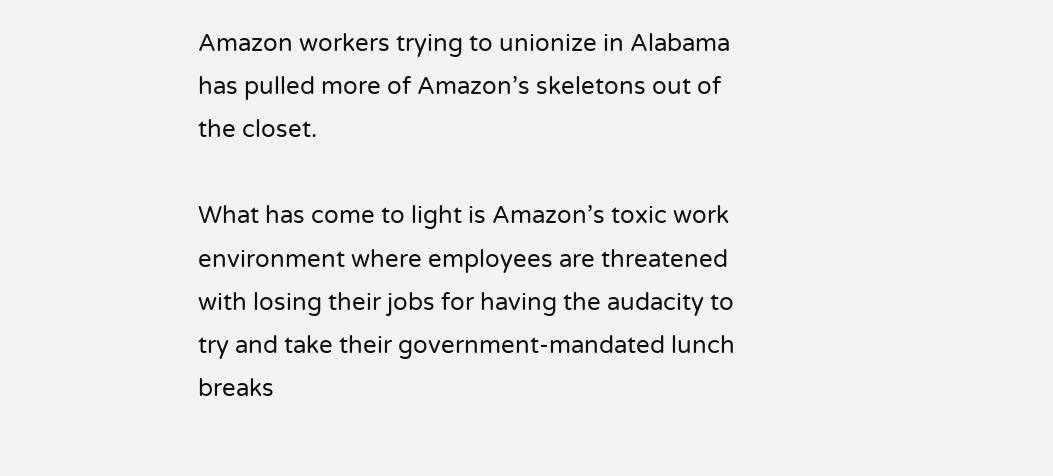Amazon workers trying to unionize in Alabama has pulled more of Amazon’s skeletons out of the closet.

What has come to light is Amazon’s toxic work environment where employees are threatened with losing their jobs for having the audacity to try and take their government-mandated lunch breaks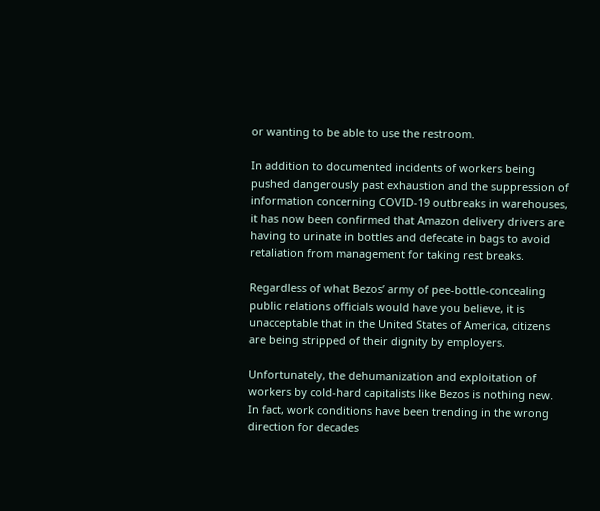or wanting to be able to use the restroom.

In addition to documented incidents of workers being pushed dangerously past exhaustion and the suppression of information concerning COVID-19 outbreaks in warehouses, it has now been confirmed that Amazon delivery drivers are having to urinate in bottles and defecate in bags to avoid retaliation from management for taking rest breaks.

Regardless of what Bezos’ army of pee-bottle-concealing public relations officials would have you believe, it is unacceptable that in the United States of America, citizens are being stripped of their dignity by employers.

Unfortunately, the dehumanization and exploitation of workers by cold-hard capitalists like Bezos is nothing new. In fact, work conditions have been trending in the wrong direction for decades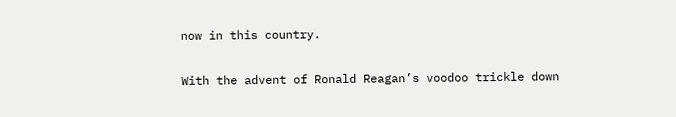now in this country.

With the advent of Ronald Reagan’s voodoo trickle down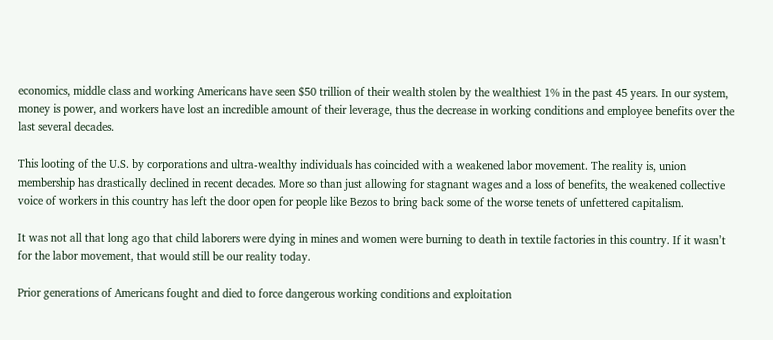economics, middle class and working Americans have seen $50 trillion of their wealth stolen by the wealthiest 1% in the past 45 years. In our system, money is power, and workers have lost an incredible amount of their leverage, thus the decrease in working conditions and employee benefits over the last several decades.

This looting of the U.S. by corporations and ultra-wealthy individuals has coincided with a weakened labor movement. The reality is, union membership has drastically declined in recent decades. More so than just allowing for stagnant wages and a loss of benefits, the weakened collective voice of workers in this country has left the door open for people like Bezos to bring back some of the worse tenets of unfettered capitalism.

It was not all that long ago that child laborers were dying in mines and women were burning to death in textile factories in this country. If it wasn’t for the labor movement, that would still be our reality today.

Prior generations of Americans fought and died to force dangerous working conditions and exploitation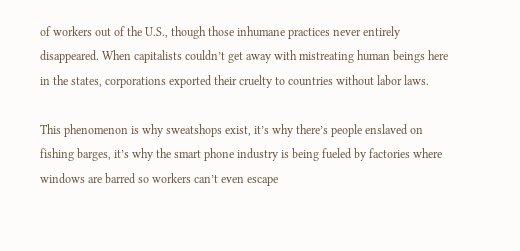of workers out of the U.S., though those inhumane practices never entirely disappeared. When capitalists couldn’t get away with mistreating human beings here in the states, corporations exported their cruelty to countries without labor laws.

This phenomenon is why sweatshops exist, it’s why there’s people enslaved on fishing barges, it’s why the smart phone industry is being fueled by factories where windows are barred so workers can’t even escape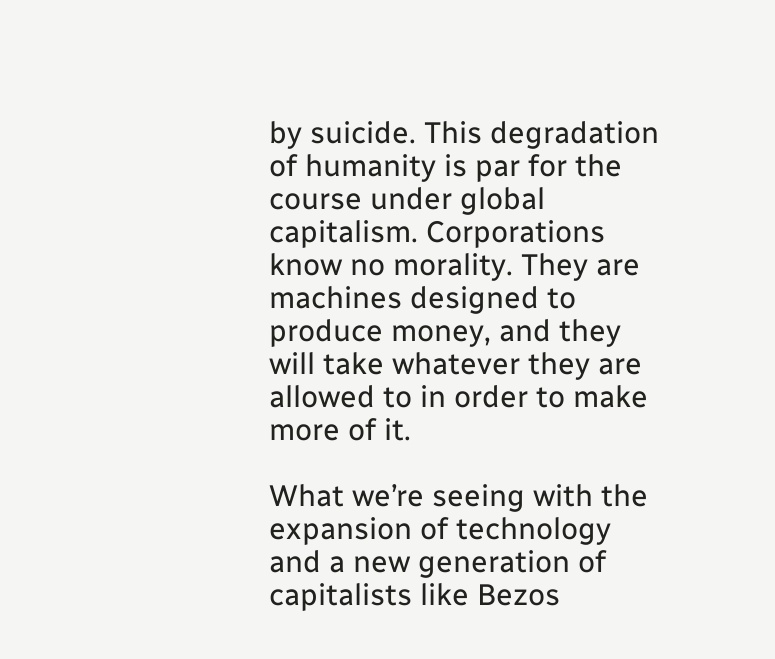by suicide. This degradation of humanity is par for the course under global capitalism. Corporations know no morality. They are machines designed to produce money, and they will take whatever they are allowed to in order to make more of it.

What we’re seeing with the expansion of technology and a new generation of capitalists like Bezos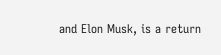and Elon Musk, is a return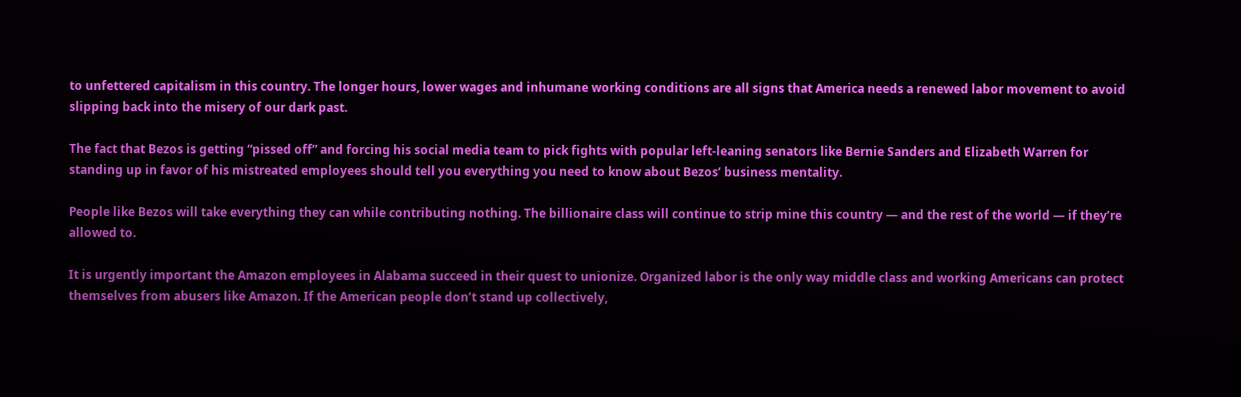to unfettered capitalism in this country. The longer hours, lower wages and inhumane working conditions are all signs that America needs a renewed labor movement to avoid slipping back into the misery of our dark past.

The fact that Bezos is getting “pissed off” and forcing his social media team to pick fights with popular left-leaning senators like Bernie Sanders and Elizabeth Warren for standing up in favor of his mistreated employees should tell you everything you need to know about Bezos’ business mentality.

People like Bezos will take everything they can while contributing nothing. The billionaire class will continue to strip mine this country — and the rest of the world — if they’re allowed to.

It is urgently important the Amazon employees in Alabama succeed in their quest to unionize. Organized labor is the only way middle class and working Americans can protect themselves from abusers like Amazon. If the American people don’t stand up collectively,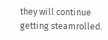they will continue getting steamrolled.